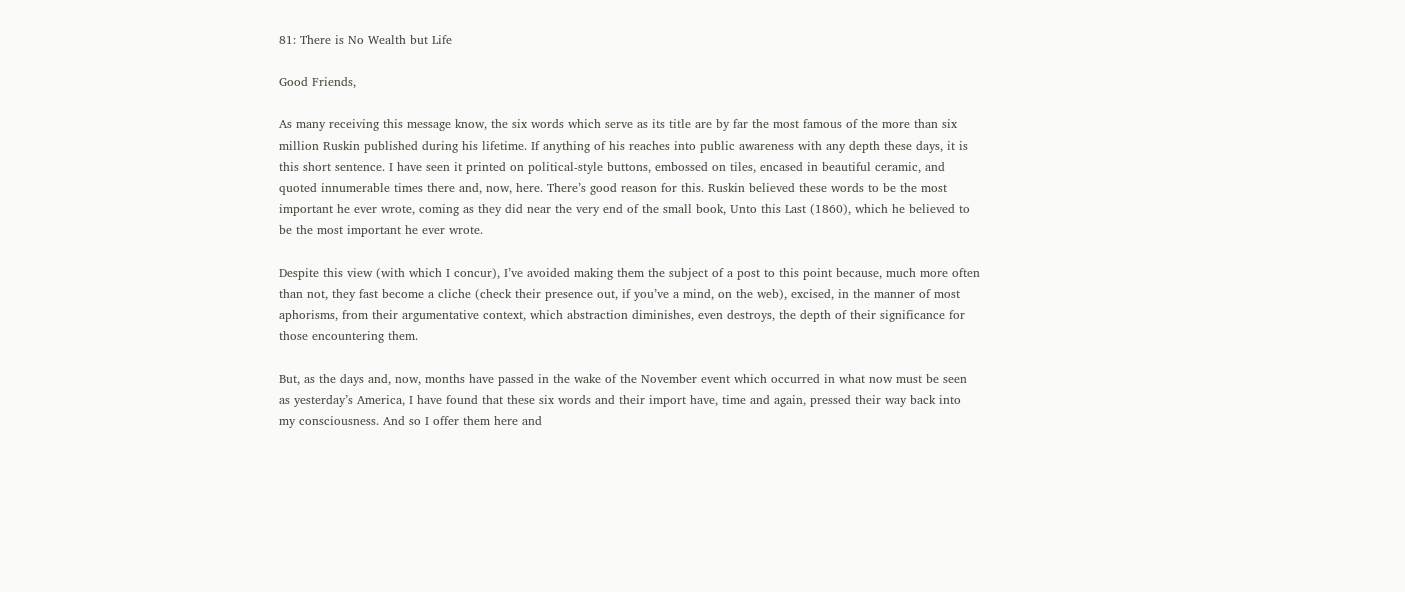81: There is No Wealth but Life

Good Friends,

As many receiving this message know, the six words which serve as its title are by far the most famous of the more than six million Ruskin published during his lifetime. If anything of his reaches into public awareness with any depth these days, it is this short sentence. I have seen it printed on political-style buttons, embossed on tiles, encased in beautiful ceramic, and quoted innumerable times there and, now, here. There’s good reason for this. Ruskin believed these words to be the most important he ever wrote, coming as they did near the very end of the small book, Unto this Last (1860), which he believed to be the most important he ever wrote.

Despite this view (with which I concur), I’ve avoided making them the subject of a post to this point because, much more often than not, they fast become a cliche (check their presence out, if you’ve a mind, on the web), excised, in the manner of most aphorisms, from their argumentative context, which abstraction diminishes, even destroys, the depth of their significance for those encountering them.

But, as the days and, now, months have passed in the wake of the November event which occurred in what now must be seen as yesterday’s America, I have found that these six words and their import have, time and again, pressed their way back into my consciousness. And so I offer them here and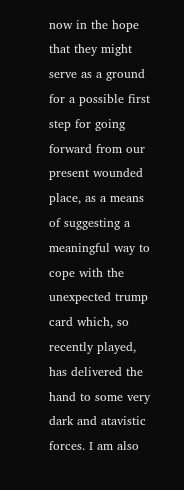now in the hope that they might serve as a ground for a possible first step for going forward from our present wounded place, as a means of suggesting a meaningful way to cope with the unexpected trump card which, so recently played, has delivered the hand to some very dark and atavistic forces. I am also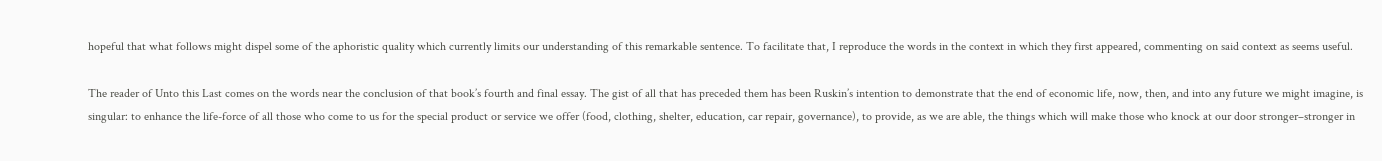hopeful that what follows might dispel some of the aphoristic quality which currently limits our understanding of this remarkable sentence. To facilitate that, I reproduce the words in the context in which they first appeared, commenting on said context as seems useful.

The reader of Unto this Last comes on the words near the conclusion of that book’s fourth and final essay. The gist of all that has preceded them has been Ruskin’s intention to demonstrate that the end of economic life, now, then, and into any future we might imagine, is singular: to enhance the life-force of all those who come to us for the special product or service we offer (food, clothing, shelter, education, car repair, governance), to provide, as we are able, the things which will make those who knock at our door stronger–stronger in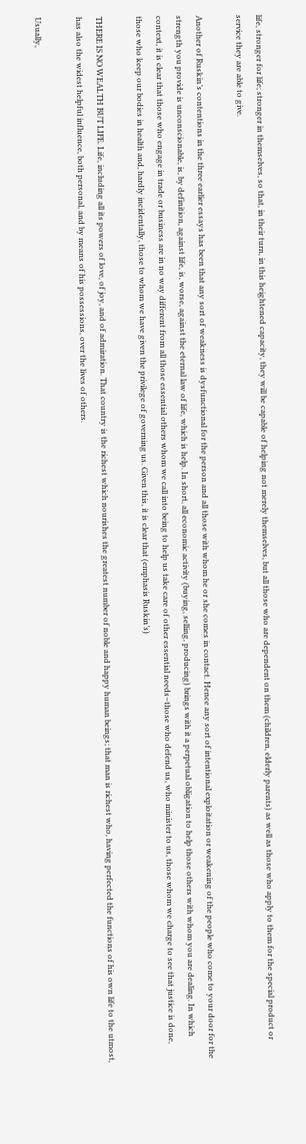life, stronger for life; stronger in themselves, so that, in their turn, in this heightened capacity, they will be capable of helping not merely themselves, but all those who are dependent on them (children, elderly parents) as well as those who apply to them for the special product or service they are able to give.

Another of Ruskin’s contentions in the three earlier essays has been that any sort of weakness is dysfunctional for the person and all those with whom he or she comes in contact. Hence any sort of intentional exploitation or weakening of the people who come to your door for the strength you provide is unconscionable, is, by definition, against life, is, worse, against the eternal law of life, which is help. In short, all economic activity (buying, selling, producing) brings with it a perpetual obligation to help those others with whom you are dealing. In which context, it is clear that those who engage in trade or business are in no way different from all those essential others whom we call into being to help us take care of other essential needs–those who defend us, who minister to us, those whom we charge to see that justice is done, those who keep our bodies in health and, hardly incidentally, those to whom we have given the privilege of governing us. Given this, it is clear that (emphasis Ruskin’s)

THERE IS NO WEALTH BUT LIFE. Life, including all its powers of love, of joy, and of admiration. That country is the richest which nourishes the greatest number of noble and happy human beings; that man is richest who, having perfected the functions of his own life to the utmost, has also the widest helpful influence, both personal, and by means of his possessions, over the lives of others.

Usually,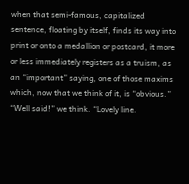when that semi-famous, capitalized sentence, floating by itself, finds its way into print or onto a medallion or postcard, it more or less immediately registers as a truism, as an “important” saying, one of those maxims which, now that we think of it, is “obvious.” “Well said!” we think. “Lovely line.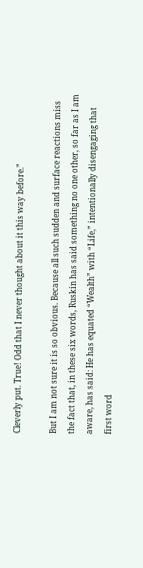Cleverly put. True! Odd that I never thought about it this way before.”

But I am not sure it is so obvious. Because all such sudden and surface reactions miss the fact that, in these six words, Ruskin has said something no one other, so far as I am aware, has said: He has equated “Wealth” with “Life,” intentionally disengaging that first word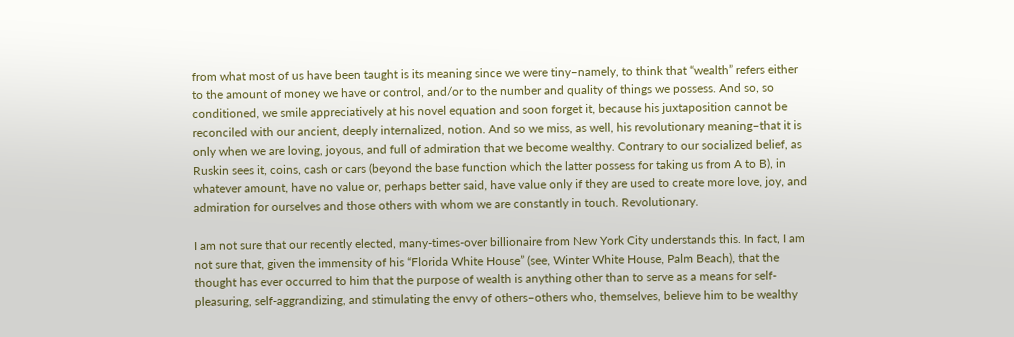from what most of us have been taught is its meaning since we were tiny–namely, to think that “wealth” refers either to the amount of money we have or control, and/or to the number and quality of things we possess. And so, so conditioned, we smile appreciatively at his novel equation and soon forget it, because his juxtaposition cannot be reconciled with our ancient, deeply internalized, notion. And so we miss, as well, his revolutionary meaning–that it is only when we are loving, joyous, and full of admiration that we become wealthy. Contrary to our socialized belief, as Ruskin sees it, coins, cash or cars (beyond the base function which the latter possess for taking us from A to B), in whatever amount, have no value or, perhaps better said, have value only if they are used to create more love, joy, and admiration for ourselves and those others with whom we are constantly in touch. Revolutionary.

I am not sure that our recently elected, many-times-over billionaire from New York City understands this. In fact, I am not sure that, given the immensity of his “Florida White House” (see, Winter White House, Palm Beach), that the thought has ever occurred to him that the purpose of wealth is anything other than to serve as a means for self-pleasuring, self-aggrandizing, and stimulating the envy of others–others who, themselves, believe him to be wealthy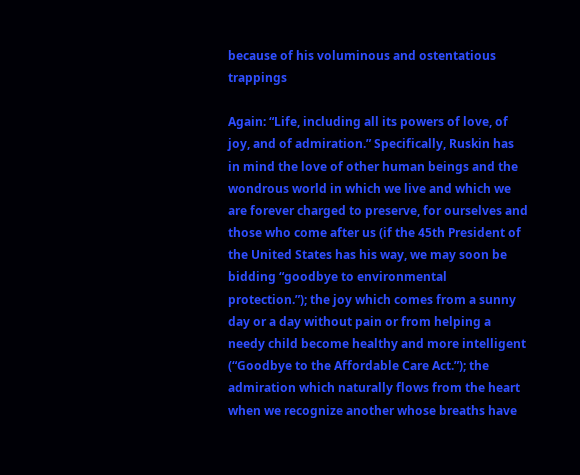because of his voluminous and ostentatious trappings

Again: “Life, including all its powers of love, of joy, and of admiration.” Specifically, Ruskin has in mind the love of other human beings and the wondrous world in which we live and which we are forever charged to preserve, for ourselves and those who come after us (if the 45th President of the United States has his way, we may soon be bidding “goodbye to environmental protection.”); the joy which comes from a sunny day or a day without pain or from helping a needy child become healthy and more intelligent (“Goodbye to the Affordable Care Act.”); the admiration which naturally flows from the heart when we recognize another whose breaths have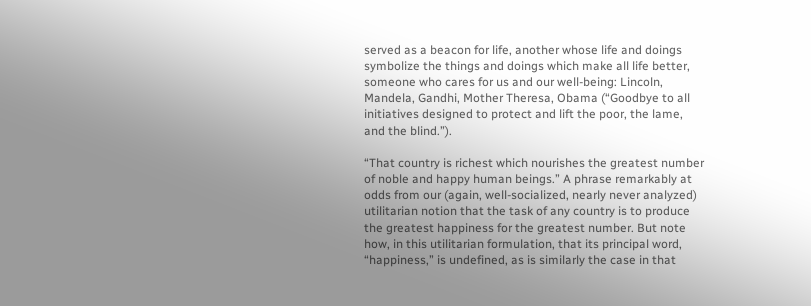served as a beacon for life, another whose life and doings symbolize the things and doings which make all life better, someone who cares for us and our well-being: Lincoln, Mandela, Gandhi, Mother Theresa, Obama (“Goodbye to all initiatives designed to protect and lift the poor, the lame, and the blind.”).

“That country is richest which nourishes the greatest number of noble and happy human beings.” A phrase remarkably at odds from our (again, well-socialized, nearly never analyzed) utilitarian notion that the task of any country is to produce the greatest happiness for the greatest number. But note how, in this utilitarian formulation, that its principal word, “happiness,” is undefined, as is similarly the case in that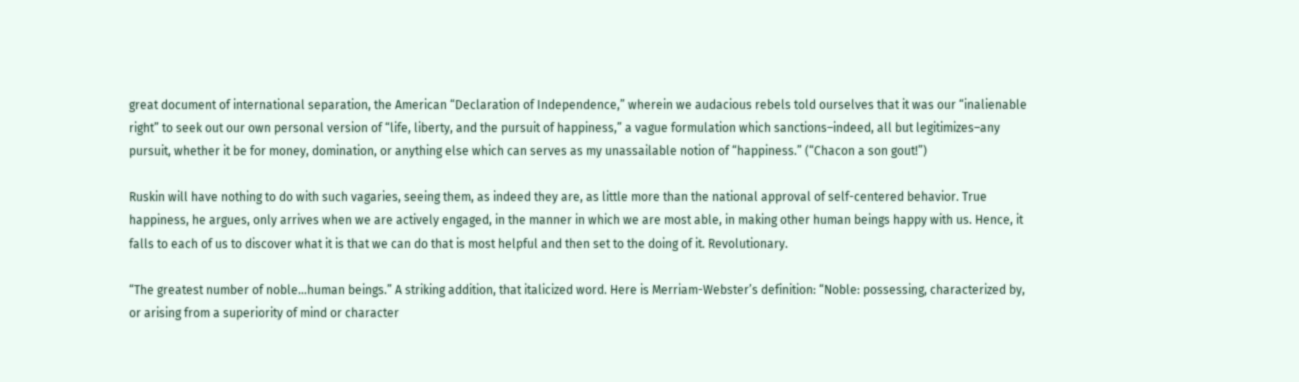great document of international separation, the American “Declaration of Independence,” wherein we audacious rebels told ourselves that it was our “inalienable right” to seek out our own personal version of “life, liberty, and the pursuit of happiness,” a vague formulation which sanctions–indeed, all but legitimizes–any pursuit, whether it be for money, domination, or anything else which can serves as my unassailable notion of “happiness.” (“Chacon a son gout!”)

Ruskin will have nothing to do with such vagaries, seeing them, as indeed they are, as little more than the national approval of self-centered behavior. True happiness, he argues, only arrives when we are actively engaged, in the manner in which we are most able, in making other human beings happy with us. Hence, it falls to each of us to discover what it is that we can do that is most helpful and then set to the doing of it. Revolutionary.

“The greatest number of noble…human beings.” A striking addition, that italicized word. Here is Merriam-Webster’s definition: “Noble: possessing, characterized by, or arising from a superiority of mind or character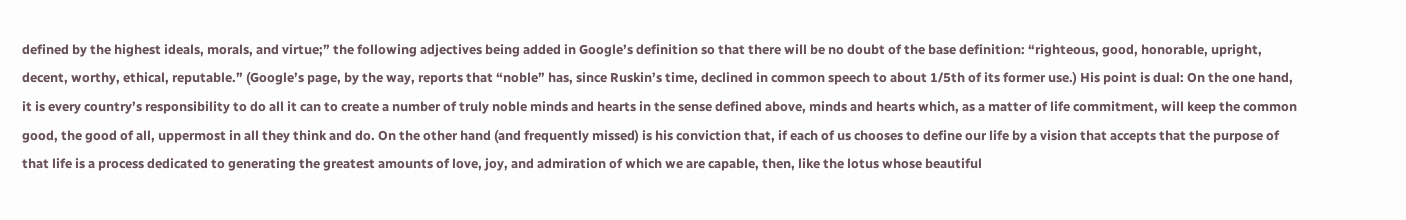defined by the highest ideals, morals, and virtue;” the following adjectives being added in Google’s definition so that there will be no doubt of the base definition: “righteous, good, honorable, upright, decent, worthy, ethical, reputable.” (Google’s page, by the way, reports that “noble” has, since Ruskin’s time, declined in common speech to about 1/5th of its former use.) His point is dual: On the one hand, it is every country’s responsibility to do all it can to create a number of truly noble minds and hearts in the sense defined above, minds and hearts which, as a matter of life commitment, will keep the common good, the good of all, uppermost in all they think and do. On the other hand (and frequently missed) is his conviction that, if each of us chooses to define our life by a vision that accepts that the purpose of that life is a process dedicated to generating the greatest amounts of love, joy, and admiration of which we are capable, then, like the lotus whose beautiful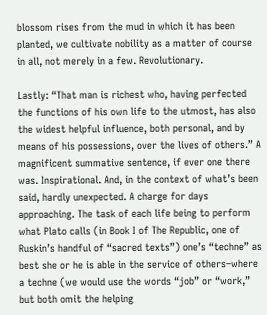blossom rises from the mud in which it has been planted, we cultivate nobility as a matter of course in all, not merely in a few. Revolutionary.

Lastly: “That man is richest who, having perfected the functions of his own life to the utmost, has also the widest helpful influence, both personal, and by means of his possessions, over the lives of others.” A magnificent summative sentence, if ever one there was. Inspirational. And, in the context of what’s been said, hardly unexpected. A charge for days approaching. The task of each life being to perform what Plato calls (in Book I of The Republic, one of Ruskin’s handful of “sacred texts”) one’s “techne” as best she or he is able in the service of others–where a techne (we would use the words “job” or “work,” but both omit the helping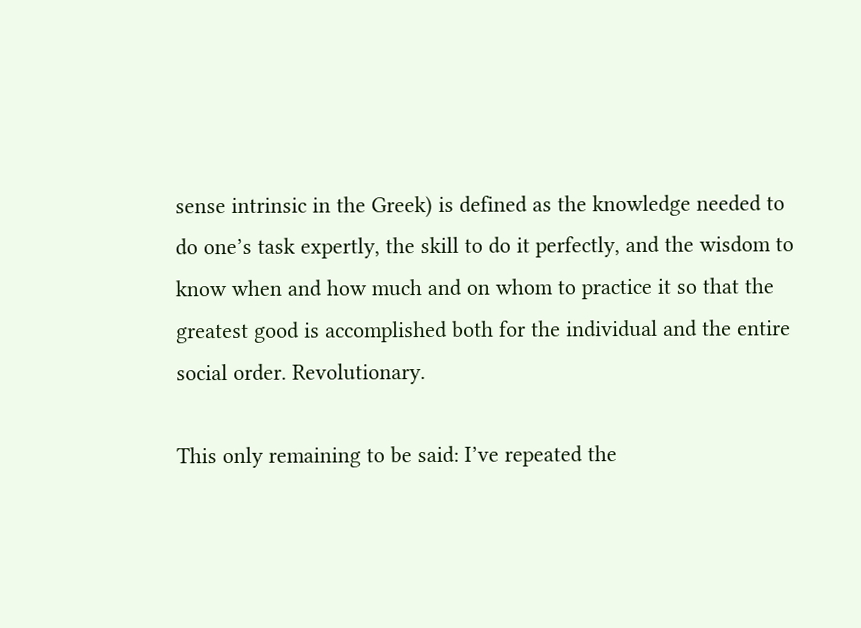sense intrinsic in the Greek) is defined as the knowledge needed to do one’s task expertly, the skill to do it perfectly, and the wisdom to know when and how much and on whom to practice it so that the greatest good is accomplished both for the individual and the entire social order. Revolutionary.

This only remaining to be said: I’ve repeated the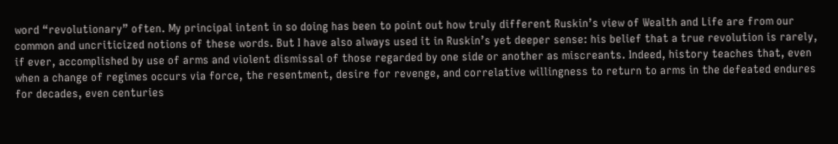word “revolutionary” often. My principal intent in so doing has been to point out how truly different Ruskin’s view of Wealth and Life are from our common and uncriticized notions of these words. But I have also always used it in Ruskin’s yet deeper sense: his belief that a true revolution is rarely, if ever, accomplished by use of arms and violent dismissal of those regarded by one side or another as miscreants. Indeed, history teaches that, even when a change of regimes occurs via force, the resentment, desire for revenge, and correlative willingness to return to arms in the defeated endures for decades, even centuries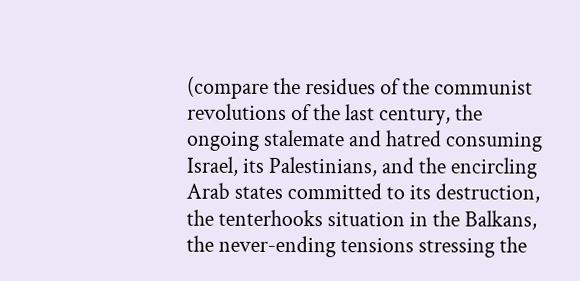(compare the residues of the communist revolutions of the last century, the ongoing stalemate and hatred consuming Israel, its Palestinians, and the encircling Arab states committed to its destruction, the tenterhooks situation in the Balkans, the never-ending tensions stressing the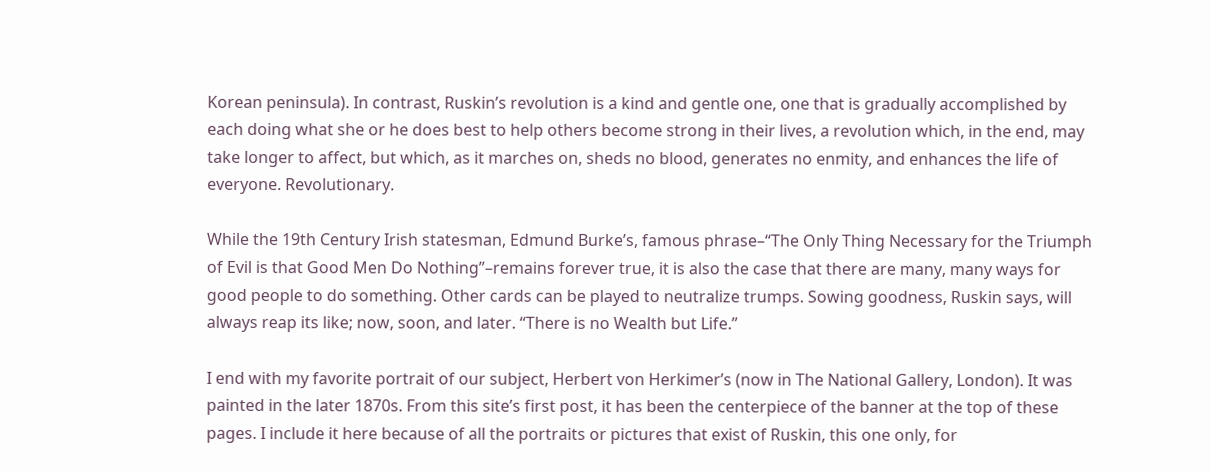Korean peninsula). In contrast, Ruskin’s revolution is a kind and gentle one, one that is gradually accomplished by each doing what she or he does best to help others become strong in their lives, a revolution which, in the end, may take longer to affect, but which, as it marches on, sheds no blood, generates no enmity, and enhances the life of everyone. Revolutionary.

While the 19th Century Irish statesman, Edmund Burke’s, famous phrase–“The Only Thing Necessary for the Triumph of Evil is that Good Men Do Nothing”–remains forever true, it is also the case that there are many, many ways for good people to do something. Other cards can be played to neutralize trumps. Sowing goodness, Ruskin says, will always reap its like; now, soon, and later. “There is no Wealth but Life.”

I end with my favorite portrait of our subject, Herbert von Herkimer’s (now in The National Gallery, London). It was painted in the later 1870s. From this site’s first post, it has been the centerpiece of the banner at the top of these pages. I include it here because of all the portraits or pictures that exist of Ruskin, this one only, for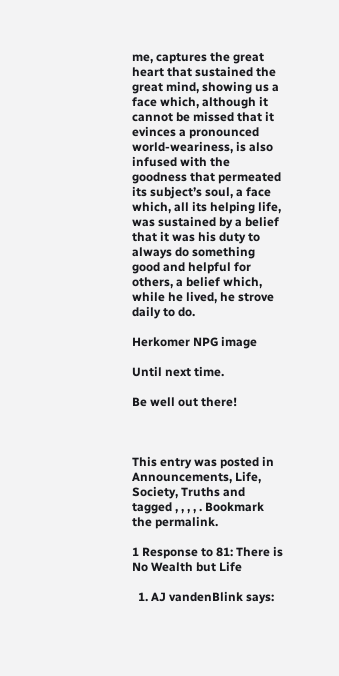me, captures the great heart that sustained the great mind, showing us a face which, although it cannot be missed that it evinces a pronounced world-weariness, is also infused with the goodness that permeated its subject’s soul, a face which, all its helping life, was sustained by a belief that it was his duty to always do something good and helpful for others, a belief which, while he lived, he strove daily to do.

Herkomer NPG image

Until next time.

Be well out there!



This entry was posted in Announcements, Life, Society, Truths and tagged , , , , . Bookmark the permalink.

1 Response to 81: There is No Wealth but Life

  1. AJ vandenBlink says: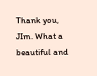Thank you, JIm. What a beautiful and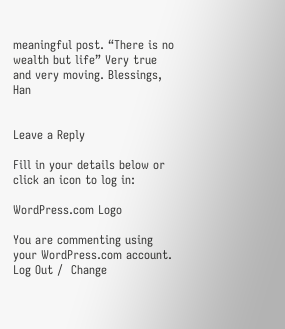meaningful post. “There is no wealth but life” Very true and very moving. Blessings, Han


Leave a Reply

Fill in your details below or click an icon to log in:

WordPress.com Logo

You are commenting using your WordPress.com account. Log Out /  Change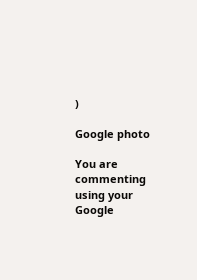)

Google photo

You are commenting using your Google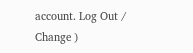account. Log Out /  Change )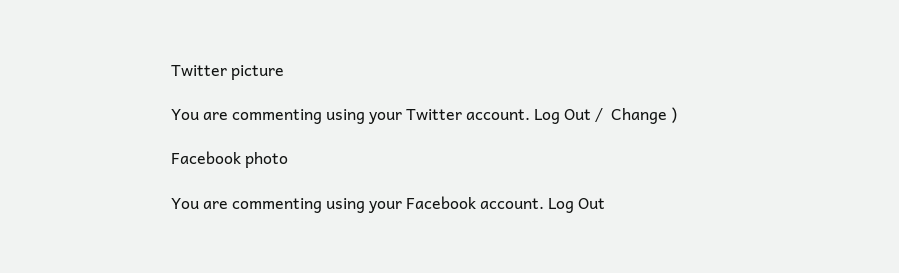Twitter picture

You are commenting using your Twitter account. Log Out /  Change )

Facebook photo

You are commenting using your Facebook account. Log Out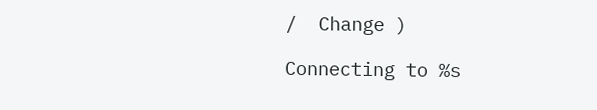/  Change )

Connecting to %s